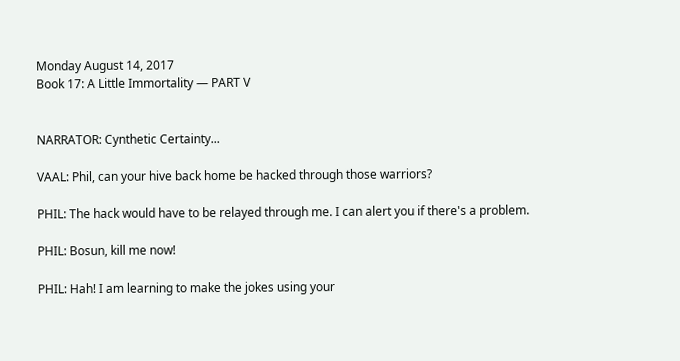Monday August 14, 2017
Book 17: A Little Immortality — PART V


NARRATOR: Cynthetic Certainty...

VAAL: Phil, can your hive back home be hacked through those warriors?

PHIL: The hack would have to be relayed through me. I can alert you if there's a problem.

PHIL: Bosun, kill me now!

PHIL: Hah! I am learning to make the jokes using your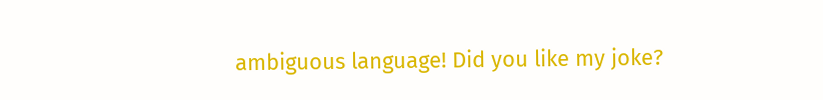ambiguous language! Did you like my joke?